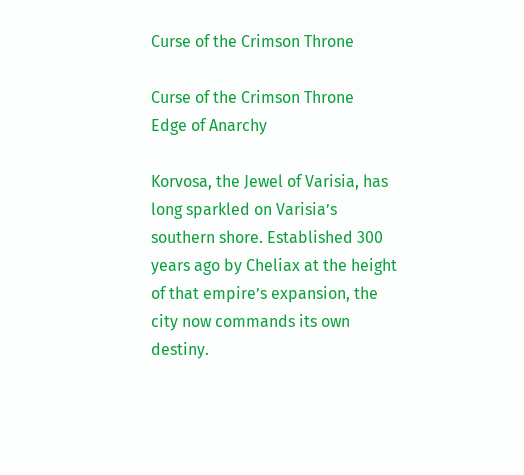Curse of the Crimson Throne

Curse of the Crimson Throne
Edge of Anarchy

Korvosa, the Jewel of Varisia, has long sparkled on Varisia’s southern shore. Established 300 years ago by Cheliax at the height of that empire’s expansion, the city now commands its own destiny.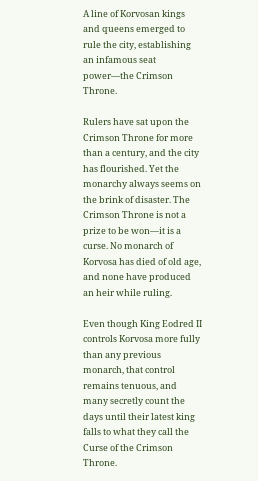A line of Korvosan kings and queens emerged to rule the city, establishing an infamous seat power—the Crimson Throne.

Rulers have sat upon the Crimson Throne for more than a century, and the city has flourished. Yet the monarchy always seems on the brink of disaster. The Crimson Throne is not a prize to be won—it is a curse. No monarch of Korvosa has died of old age, and none have produced an heir while ruling.

Even though King Eodred II controls Korvosa more fully than any previous monarch, that control remains tenuous, and many secretly count the days until their latest king falls to what they call the Curse of the Crimson Throne.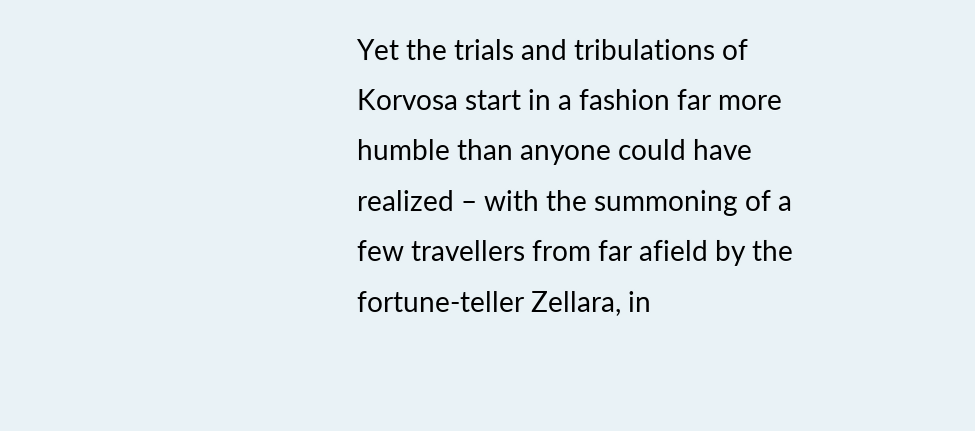Yet the trials and tribulations of Korvosa start in a fashion far more humble than anyone could have realized – with the summoning of a few travellers from far afield by the fortune-teller Zellara, in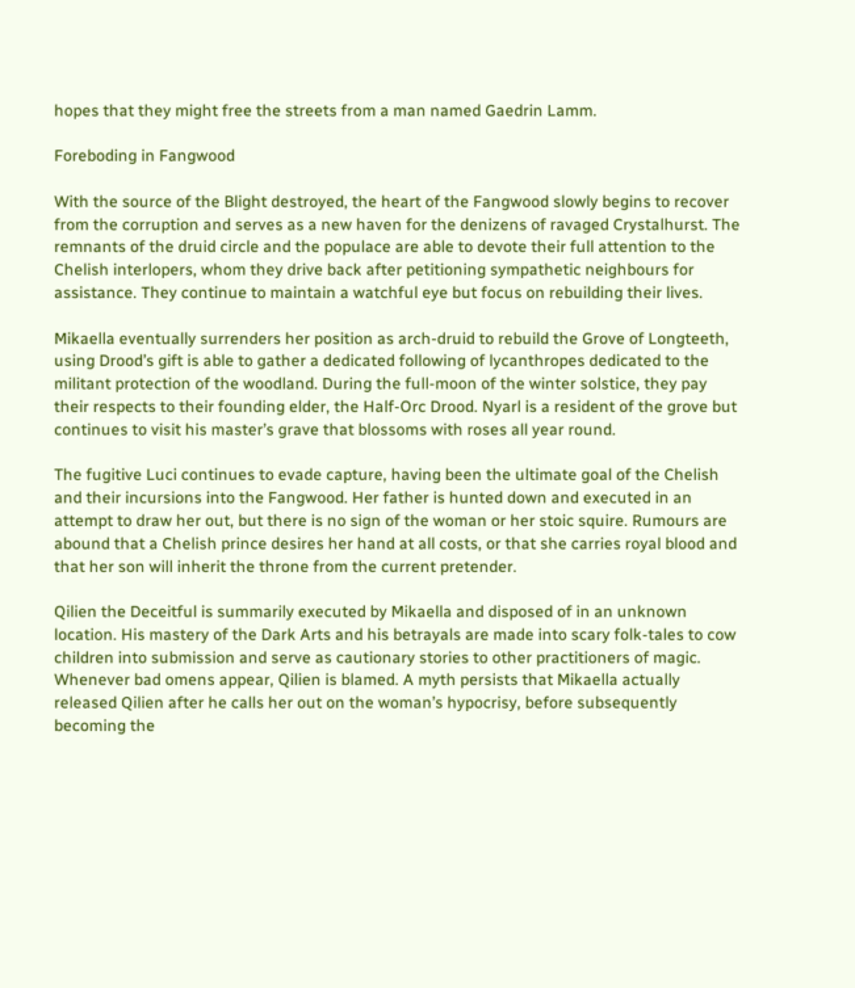hopes that they might free the streets from a man named Gaedrin Lamm.

Foreboding in Fangwood

With the source of the Blight destroyed, the heart of the Fangwood slowly begins to recover from the corruption and serves as a new haven for the denizens of ravaged Crystalhurst. The remnants of the druid circle and the populace are able to devote their full attention to the Chelish interlopers, whom they drive back after petitioning sympathetic neighbours for assistance. They continue to maintain a watchful eye but focus on rebuilding their lives.

Mikaella eventually surrenders her position as arch-druid to rebuild the Grove of Longteeth, using Drood’s gift is able to gather a dedicated following of lycanthropes dedicated to the militant protection of the woodland. During the full-moon of the winter solstice, they pay their respects to their founding elder, the Half-Orc Drood. Nyarl is a resident of the grove but continues to visit his master’s grave that blossoms with roses all year round.

The fugitive Luci continues to evade capture, having been the ultimate goal of the Chelish and their incursions into the Fangwood. Her father is hunted down and executed in an attempt to draw her out, but there is no sign of the woman or her stoic squire. Rumours are abound that a Chelish prince desires her hand at all costs, or that she carries royal blood and that her son will inherit the throne from the current pretender.

Qilien the Deceitful is summarily executed by Mikaella and disposed of in an unknown location. His mastery of the Dark Arts and his betrayals are made into scary folk-tales to cow children into submission and serve as cautionary stories to other practitioners of magic. Whenever bad omens appear, Qilien is blamed. A myth persists that Mikaella actually released Qilien after he calls her out on the woman’s hypocrisy, before subsequently becoming the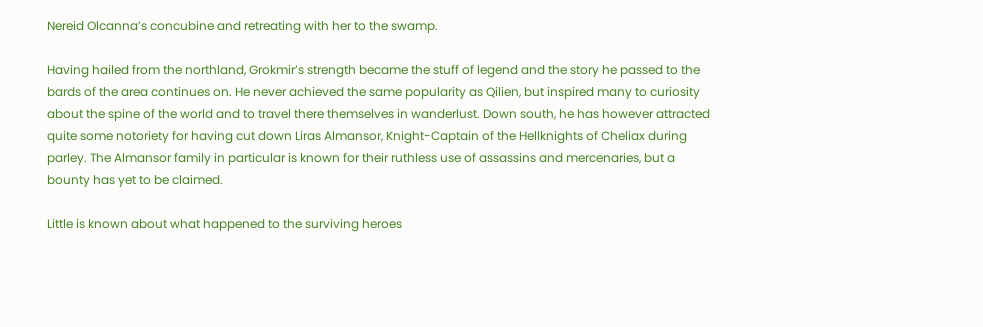Nereid Olcanna’s concubine and retreating with her to the swamp.

Having hailed from the northland, Grokmir’s strength became the stuff of legend and the story he passed to the bards of the area continues on. He never achieved the same popularity as Qilien, but inspired many to curiosity about the spine of the world and to travel there themselves in wanderlust. Down south, he has however attracted quite some notoriety for having cut down Liras Almansor, Knight-Captain of the Hellknights of Cheliax during parley. The Almansor family in particular is known for their ruthless use of assassins and mercenaries, but a bounty has yet to be claimed.

Little is known about what happened to the surviving heroes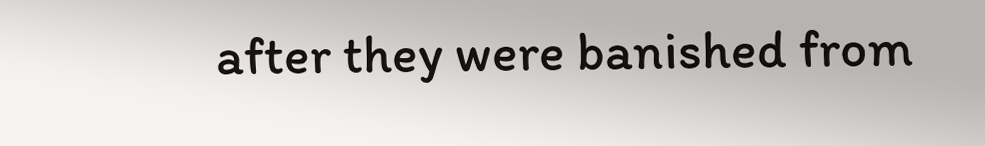after they were banished from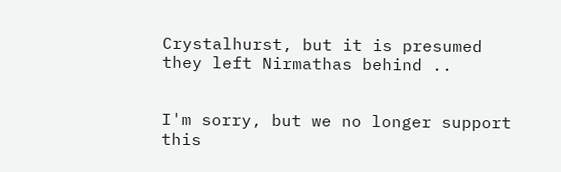Crystalhurst, but it is presumed they left Nirmathas behind ..


I'm sorry, but we no longer support this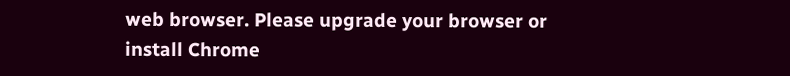web browser. Please upgrade your browser or install Chrome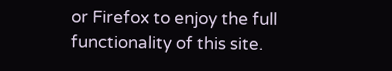or Firefox to enjoy the full functionality of this site.